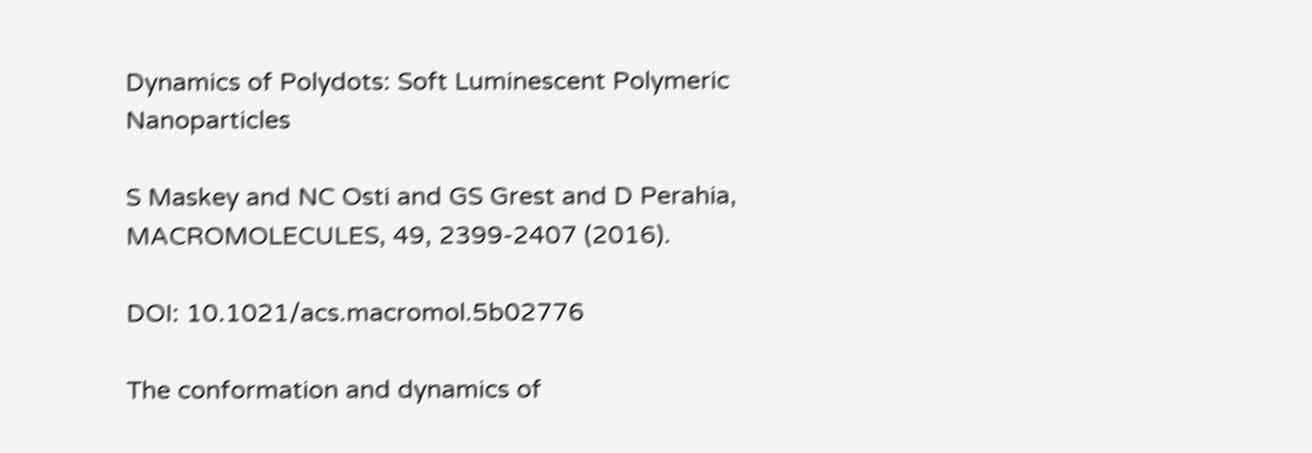Dynamics of Polydots: Soft Luminescent Polymeric Nanoparticles

S Maskey and NC Osti and GS Grest and D Perahia, MACROMOLECULES, 49, 2399-2407 (2016).

DOI: 10.1021/acs.macromol.5b02776

The conformation and dynamics of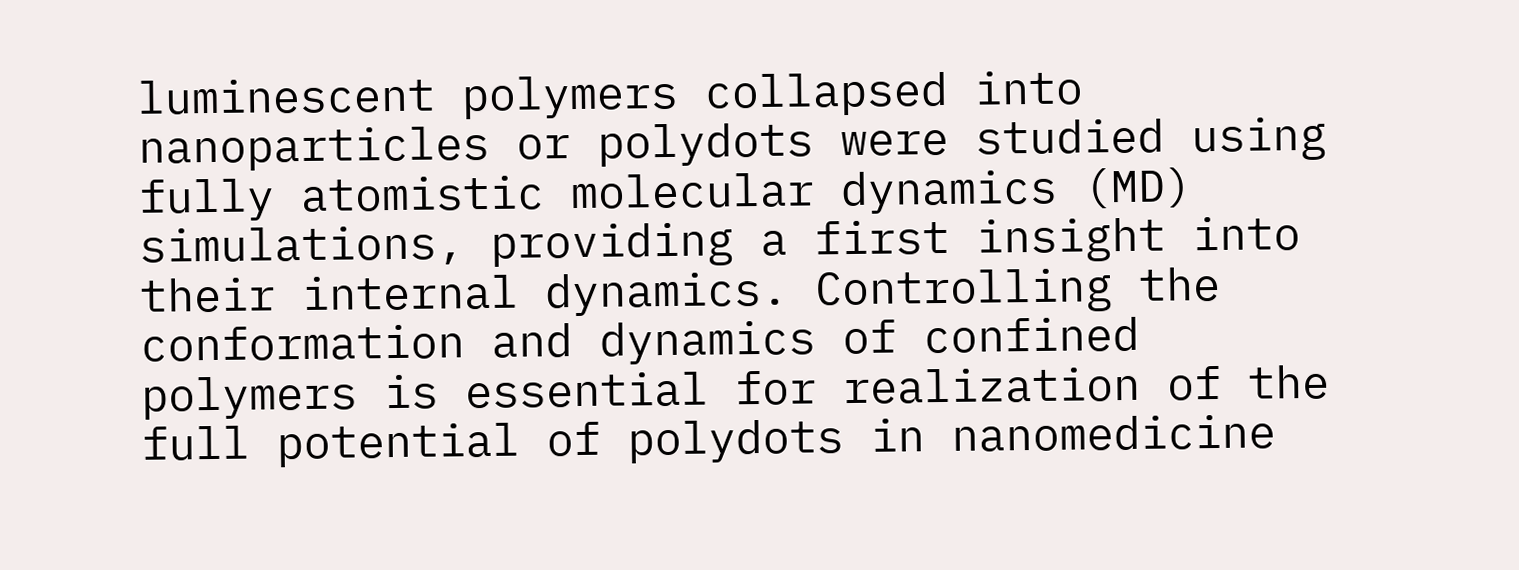luminescent polymers collapsed into nanoparticles or polydots were studied using fully atomistic molecular dynamics (MD) simulations, providing a first insight into their internal dynamics. Controlling the conformation and dynamics of confined polymers is essential for realization of the full potential of polydots in nanomedicine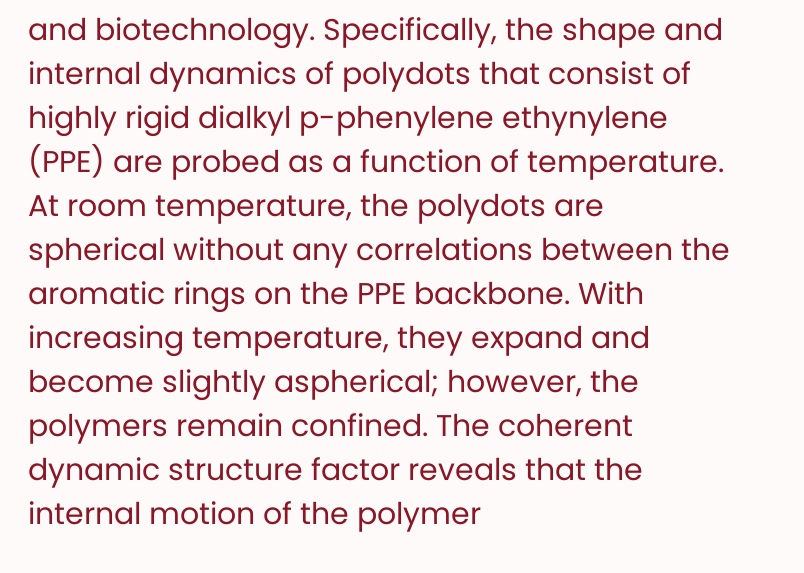and biotechnology. Specifically, the shape and internal dynamics of polydots that consist of highly rigid dialkyl p-phenylene ethynylene (PPE) are probed as a function of temperature. At room temperature, the polydots are spherical without any correlations between the aromatic rings on the PPE backbone. With increasing temperature, they expand and become slightly aspherical; however, the polymers remain confined. The coherent dynamic structure factor reveals that the internal motion of the polymer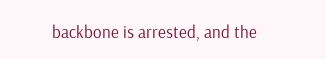backbone is arrested, and the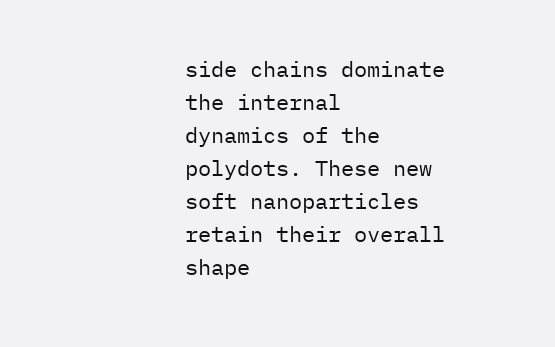side chains dominate the internal dynamics of the polydots. These new soft nanoparticles retain their overall shape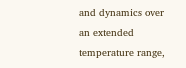and dynamics over an extended temperature range,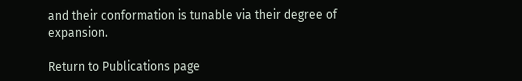and their conformation is tunable via their degree of expansion.

Return to Publications page